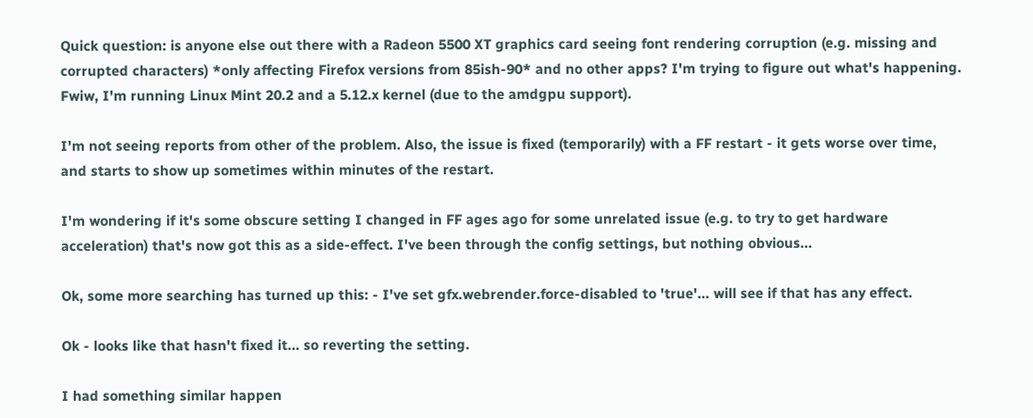Quick question: is anyone else out there with a Radeon 5500 XT graphics card seeing font rendering corruption (e.g. missing and corrupted characters) *only affecting Firefox versions from 85ish-90* and no other apps? I'm trying to figure out what's happening. Fwiw, I'm running Linux Mint 20.2 and a 5.12.x kernel (due to the amdgpu support).

I'm not seeing reports from other of the problem. Also, the issue is fixed (temporarily) with a FF restart - it gets worse over time, and starts to show up sometimes within minutes of the restart.

I'm wondering if it's some obscure setting I changed in FF ages ago for some unrelated issue (e.g. to try to get hardware acceleration) that's now got this as a side-effect. I've been through the config settings, but nothing obvious...

Ok, some more searching has turned up this: - I've set gfx.webrender.force-disabled to 'true'... will see if that has any effect.

Ok - looks like that hasn't fixed it... so reverting the setting.

I had something similar happen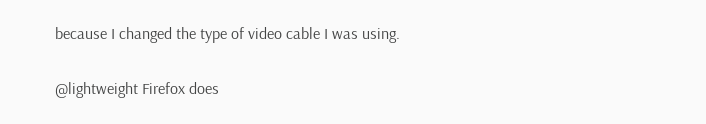because I changed the type of video cable I was using.

@lightweight Firefox does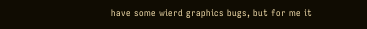have some wierd graphics bugs, but for me it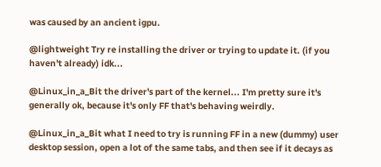was caused by an ancient igpu.

@lightweight Try re installing the driver or trying to update it. (if you haven't already) idk...

@Linux_in_a_Bit the driver's part of the kernel... I'm pretty sure it's generally ok, because it's only FF that's behaving weirdly.

@Linux_in_a_Bit what I need to try is running FF in a new (dummy) user desktop session, open a lot of the same tabs, and then see if it decays as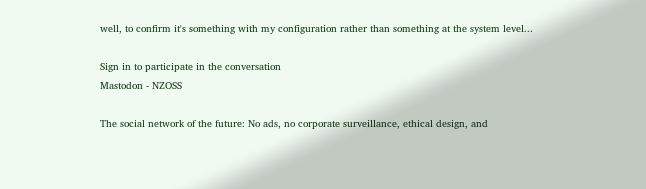well, to confirm it's something with my configuration rather than something at the system level...

Sign in to participate in the conversation
Mastodon - NZOSS

The social network of the future: No ads, no corporate surveillance, ethical design, and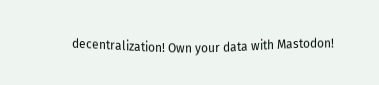decentralization! Own your data with Mastodon!